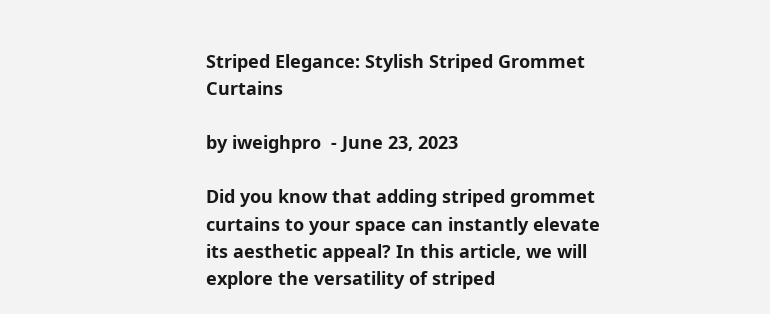Striped Elegance: Stylish Striped Grommet Curtains

by iweighpro  - June 23, 2023

Did you know that adding striped grommet curtains to your space can instantly elevate its aesthetic appeal? In this article, we will explore the versatility of striped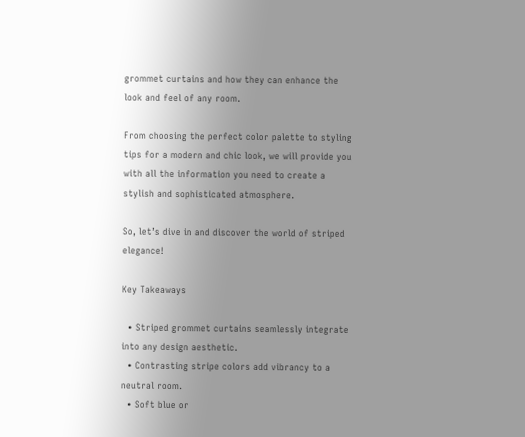grommet curtains and how they can enhance the look and feel of any room.

From choosing the perfect color palette to styling tips for a modern and chic look, we will provide you with all the information you need to create a stylish and sophisticated atmosphere.

So, let’s dive in and discover the world of striped elegance!

Key Takeaways

  • Striped grommet curtains seamlessly integrate into any design aesthetic.
  • Contrasting stripe colors add vibrancy to a neutral room.
  • Soft blue or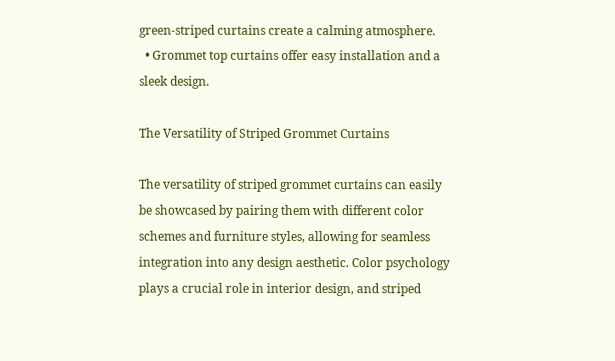green-striped curtains create a calming atmosphere.
  • Grommet top curtains offer easy installation and a sleek design.

The Versatility of Striped Grommet Curtains

The versatility of striped grommet curtains can easily be showcased by pairing them with different color schemes and furniture styles, allowing for seamless integration into any design aesthetic. Color psychology plays a crucial role in interior design, and striped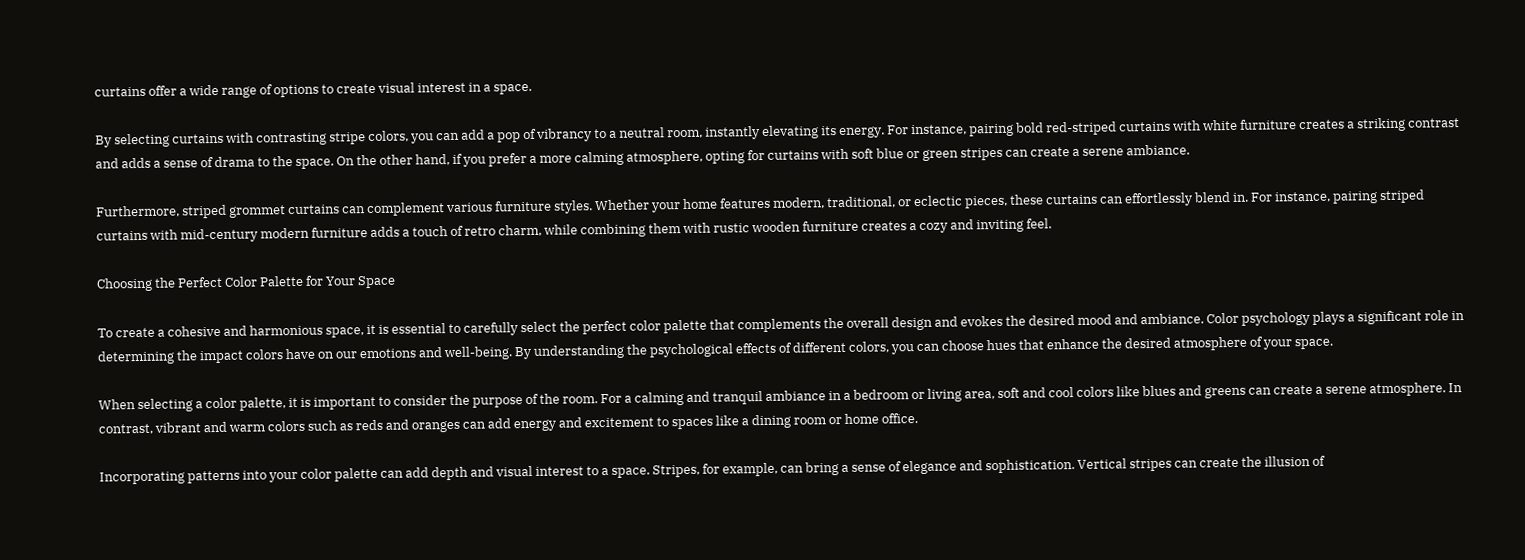curtains offer a wide range of options to create visual interest in a space.

By selecting curtains with contrasting stripe colors, you can add a pop of vibrancy to a neutral room, instantly elevating its energy. For instance, pairing bold red-striped curtains with white furniture creates a striking contrast and adds a sense of drama to the space. On the other hand, if you prefer a more calming atmosphere, opting for curtains with soft blue or green stripes can create a serene ambiance.

Furthermore, striped grommet curtains can complement various furniture styles. Whether your home features modern, traditional, or eclectic pieces, these curtains can effortlessly blend in. For instance, pairing striped curtains with mid-century modern furniture adds a touch of retro charm, while combining them with rustic wooden furniture creates a cozy and inviting feel.

Choosing the Perfect Color Palette for Your Space

To create a cohesive and harmonious space, it is essential to carefully select the perfect color palette that complements the overall design and evokes the desired mood and ambiance. Color psychology plays a significant role in determining the impact colors have on our emotions and well-being. By understanding the psychological effects of different colors, you can choose hues that enhance the desired atmosphere of your space.

When selecting a color palette, it is important to consider the purpose of the room. For a calming and tranquil ambiance in a bedroom or living area, soft and cool colors like blues and greens can create a serene atmosphere. In contrast, vibrant and warm colors such as reds and oranges can add energy and excitement to spaces like a dining room or home office.

Incorporating patterns into your color palette can add depth and visual interest to a space. Stripes, for example, can bring a sense of elegance and sophistication. Vertical stripes can create the illusion of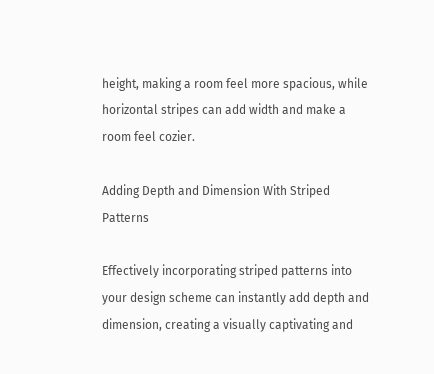height, making a room feel more spacious, while horizontal stripes can add width and make a room feel cozier.

Adding Depth and Dimension With Striped Patterns

Effectively incorporating striped patterns into your design scheme can instantly add depth and dimension, creating a visually captivating and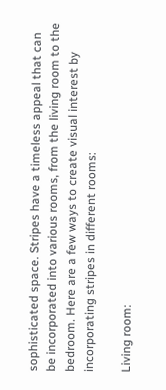sophisticated space. Stripes have a timeless appeal that can be incorporated into various rooms, from the living room to the bedroom. Here are a few ways to create visual interest by incorporating stripes in different rooms:

Living room: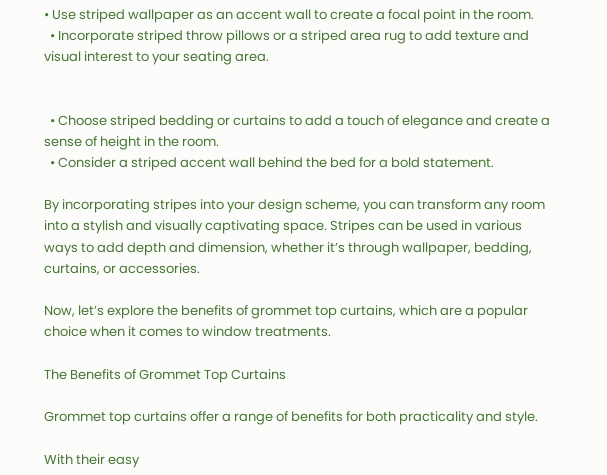• Use striped wallpaper as an accent wall to create a focal point in the room.
  • Incorporate striped throw pillows or a striped area rug to add texture and visual interest to your seating area.


  • Choose striped bedding or curtains to add a touch of elegance and create a sense of height in the room.
  • Consider a striped accent wall behind the bed for a bold statement.

By incorporating stripes into your design scheme, you can transform any room into a stylish and visually captivating space. Stripes can be used in various ways to add depth and dimension, whether it’s through wallpaper, bedding, curtains, or accessories.

Now, let’s explore the benefits of grommet top curtains, which are a popular choice when it comes to window treatments.

The Benefits of Grommet Top Curtains

Grommet top curtains offer a range of benefits for both practicality and style.

With their easy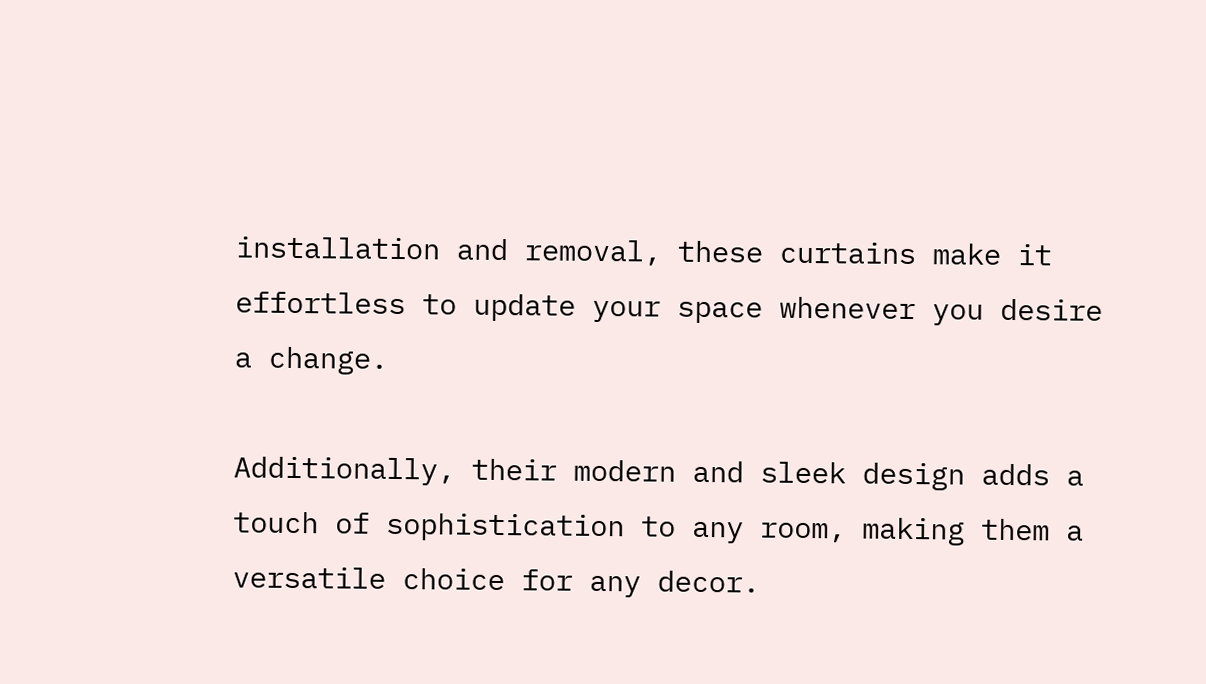installation and removal, these curtains make it effortless to update your space whenever you desire a change.

Additionally, their modern and sleek design adds a touch of sophistication to any room, making them a versatile choice for any decor.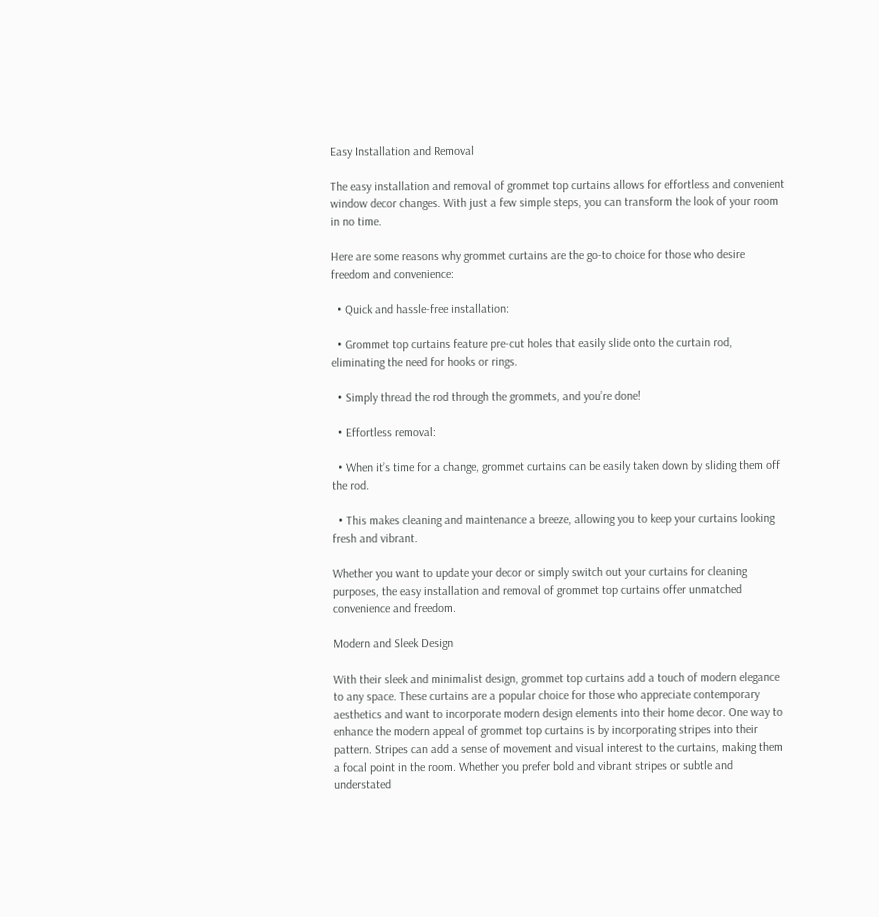Easy Installation and Removal

The easy installation and removal of grommet top curtains allows for effortless and convenient window decor changes. With just a few simple steps, you can transform the look of your room in no time.

Here are some reasons why grommet curtains are the go-to choice for those who desire freedom and convenience:

  • Quick and hassle-free installation:

  • Grommet top curtains feature pre-cut holes that easily slide onto the curtain rod, eliminating the need for hooks or rings.

  • Simply thread the rod through the grommets, and you’re done!

  • Effortless removal:

  • When it’s time for a change, grommet curtains can be easily taken down by sliding them off the rod.

  • This makes cleaning and maintenance a breeze, allowing you to keep your curtains looking fresh and vibrant.

Whether you want to update your decor or simply switch out your curtains for cleaning purposes, the easy installation and removal of grommet top curtains offer unmatched convenience and freedom.

Modern and Sleek Design

With their sleek and minimalist design, grommet top curtains add a touch of modern elegance to any space. These curtains are a popular choice for those who appreciate contemporary aesthetics and want to incorporate modern design elements into their home decor. One way to enhance the modern appeal of grommet top curtains is by incorporating stripes into their pattern. Stripes can add a sense of movement and visual interest to the curtains, making them a focal point in the room. Whether you prefer bold and vibrant stripes or subtle and understated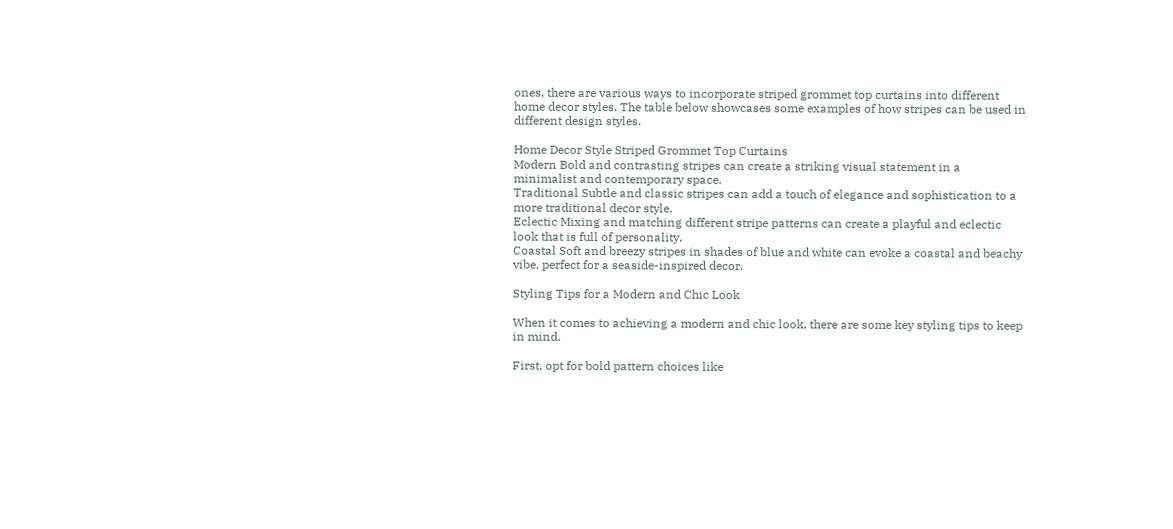ones, there are various ways to incorporate striped grommet top curtains into different home decor styles. The table below showcases some examples of how stripes can be used in different design styles.

Home Decor Style Striped Grommet Top Curtains
Modern Bold and contrasting stripes can create a striking visual statement in a minimalist and contemporary space.
Traditional Subtle and classic stripes can add a touch of elegance and sophistication to a more traditional decor style.
Eclectic Mixing and matching different stripe patterns can create a playful and eclectic look that is full of personality.
Coastal Soft and breezy stripes in shades of blue and white can evoke a coastal and beachy vibe, perfect for a seaside-inspired decor.

Styling Tips for a Modern and Chic Look

When it comes to achieving a modern and chic look, there are some key styling tips to keep in mind.

First, opt for bold pattern choices like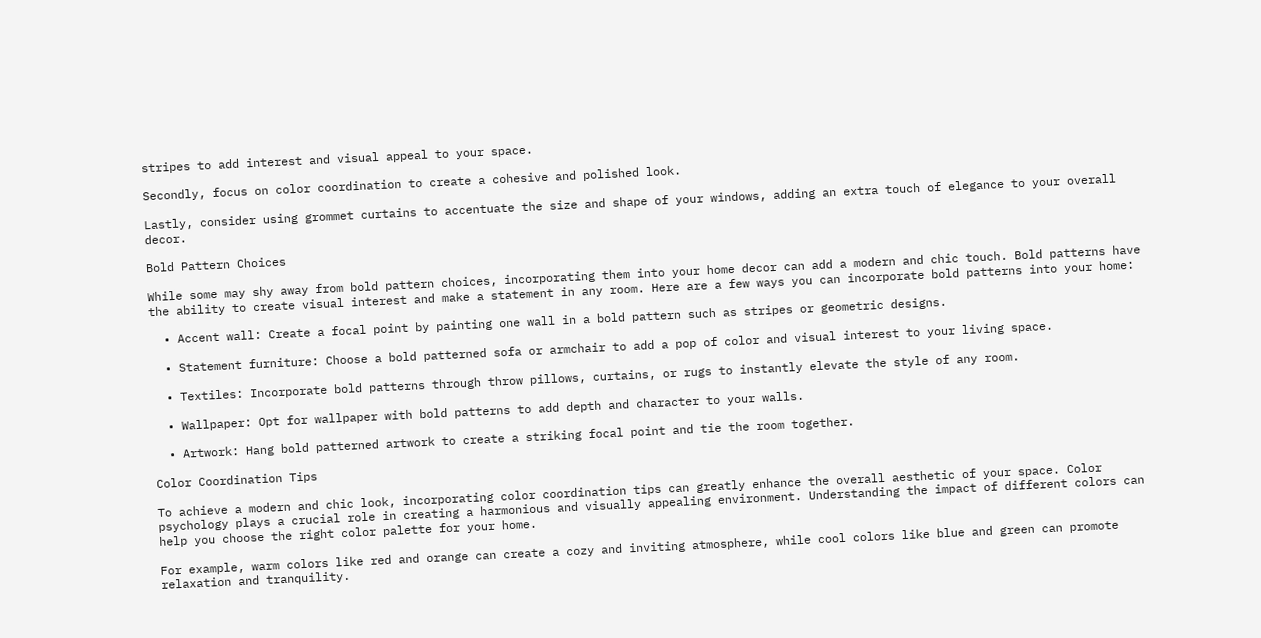stripes to add interest and visual appeal to your space.

Secondly, focus on color coordination to create a cohesive and polished look.

Lastly, consider using grommet curtains to accentuate the size and shape of your windows, adding an extra touch of elegance to your overall decor.

Bold Pattern Choices

While some may shy away from bold pattern choices, incorporating them into your home decor can add a modern and chic touch. Bold patterns have the ability to create visual interest and make a statement in any room. Here are a few ways you can incorporate bold patterns into your home:

  • Accent wall: Create a focal point by painting one wall in a bold pattern such as stripes or geometric designs.

  • Statement furniture: Choose a bold patterned sofa or armchair to add a pop of color and visual interest to your living space.

  • Textiles: Incorporate bold patterns through throw pillows, curtains, or rugs to instantly elevate the style of any room.

  • Wallpaper: Opt for wallpaper with bold patterns to add depth and character to your walls.

  • Artwork: Hang bold patterned artwork to create a striking focal point and tie the room together.

Color Coordination Tips

To achieve a modern and chic look, incorporating color coordination tips can greatly enhance the overall aesthetic of your space. Color psychology plays a crucial role in creating a harmonious and visually appealing environment. Understanding the impact of different colors can help you choose the right color palette for your home.

For example, warm colors like red and orange can create a cozy and inviting atmosphere, while cool colors like blue and green can promote relaxation and tranquility.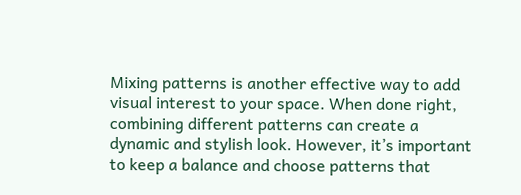Mixing patterns is another effective way to add visual interest to your space. When done right, combining different patterns can create a dynamic and stylish look. However, it’s important to keep a balance and choose patterns that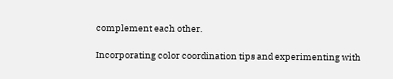complement each other.

Incorporating color coordination tips and experimenting with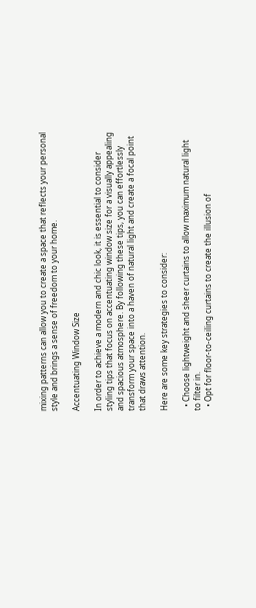mixing patterns can allow you to create a space that reflects your personal style and brings a sense of freedom to your home.

Accentuating Window Size

In order to achieve a modern and chic look, it is essential to consider styling tips that focus on accentuating window size for a visually appealing and spacious atmosphere. By following these tips, you can effortlessly transform your space into a haven of natural light and create a focal point that draws attention.

Here are some key strategies to consider:

  • Choose lightweight and sheer curtains to allow maximum natural light to filter in.
  • Opt for floor-to-ceiling curtains to create the illusion of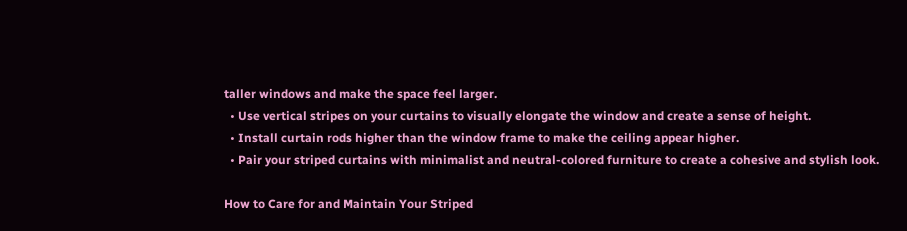taller windows and make the space feel larger.
  • Use vertical stripes on your curtains to visually elongate the window and create a sense of height.
  • Install curtain rods higher than the window frame to make the ceiling appear higher.
  • Pair your striped curtains with minimalist and neutral-colored furniture to create a cohesive and stylish look.

How to Care for and Maintain Your Striped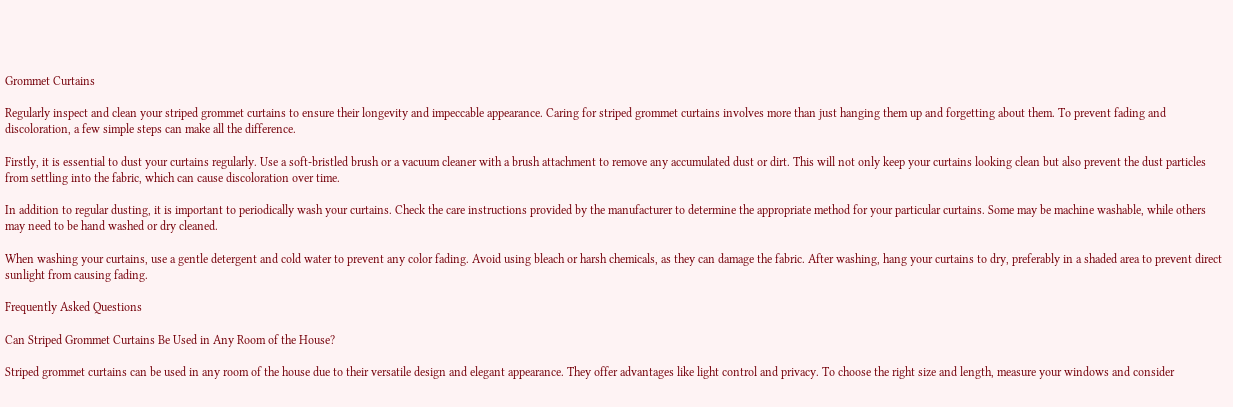Grommet Curtains

Regularly inspect and clean your striped grommet curtains to ensure their longevity and impeccable appearance. Caring for striped grommet curtains involves more than just hanging them up and forgetting about them. To prevent fading and discoloration, a few simple steps can make all the difference.

Firstly, it is essential to dust your curtains regularly. Use a soft-bristled brush or a vacuum cleaner with a brush attachment to remove any accumulated dust or dirt. This will not only keep your curtains looking clean but also prevent the dust particles from settling into the fabric, which can cause discoloration over time.

In addition to regular dusting, it is important to periodically wash your curtains. Check the care instructions provided by the manufacturer to determine the appropriate method for your particular curtains. Some may be machine washable, while others may need to be hand washed or dry cleaned.

When washing your curtains, use a gentle detergent and cold water to prevent any color fading. Avoid using bleach or harsh chemicals, as they can damage the fabric. After washing, hang your curtains to dry, preferably in a shaded area to prevent direct sunlight from causing fading.

Frequently Asked Questions

Can Striped Grommet Curtains Be Used in Any Room of the House?

Striped grommet curtains can be used in any room of the house due to their versatile design and elegant appearance. They offer advantages like light control and privacy. To choose the right size and length, measure your windows and consider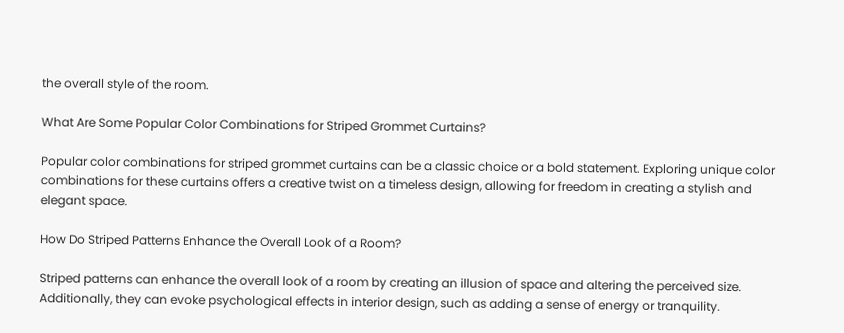the overall style of the room.

What Are Some Popular Color Combinations for Striped Grommet Curtains?

Popular color combinations for striped grommet curtains can be a classic choice or a bold statement. Exploring unique color combinations for these curtains offers a creative twist on a timeless design, allowing for freedom in creating a stylish and elegant space.

How Do Striped Patterns Enhance the Overall Look of a Room?

Striped patterns can enhance the overall look of a room by creating an illusion of space and altering the perceived size. Additionally, they can evoke psychological effects in interior design, such as adding a sense of energy or tranquility.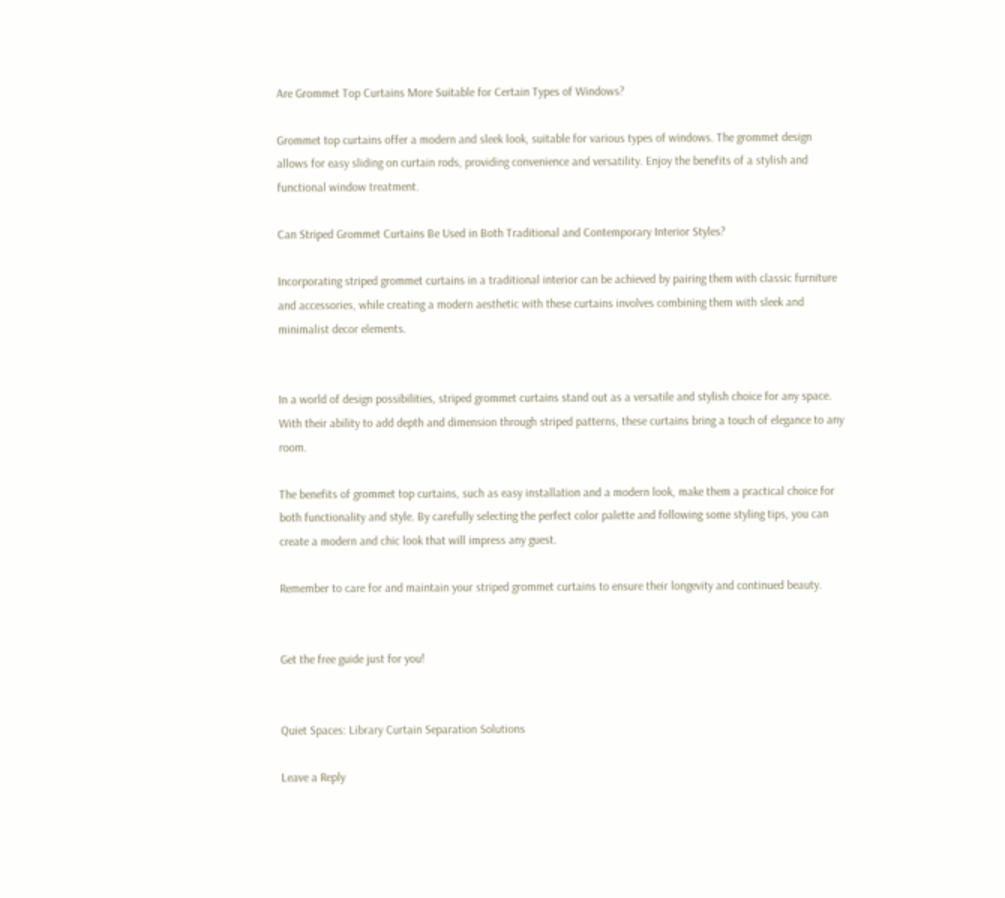Are Grommet Top Curtains More Suitable for Certain Types of Windows?

Grommet top curtains offer a modern and sleek look, suitable for various types of windows. The grommet design allows for easy sliding on curtain rods, providing convenience and versatility. Enjoy the benefits of a stylish and functional window treatment.

Can Striped Grommet Curtains Be Used in Both Traditional and Contemporary Interior Styles?

Incorporating striped grommet curtains in a traditional interior can be achieved by pairing them with classic furniture and accessories, while creating a modern aesthetic with these curtains involves combining them with sleek and minimalist decor elements.


In a world of design possibilities, striped grommet curtains stand out as a versatile and stylish choice for any space. With their ability to add depth and dimension through striped patterns, these curtains bring a touch of elegance to any room.

The benefits of grommet top curtains, such as easy installation and a modern look, make them a practical choice for both functionality and style. By carefully selecting the perfect color palette and following some styling tips, you can create a modern and chic look that will impress any guest.

Remember to care for and maintain your striped grommet curtains to ensure their longevity and continued beauty.


Get the free guide just for you!


Quiet Spaces: Library Curtain Separation Solutions

Leave a Reply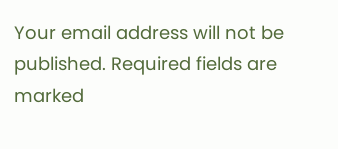Your email address will not be published. Required fields are marked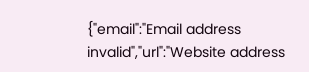{"email":"Email address invalid","url":"Website address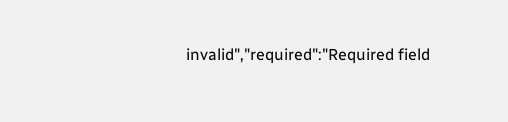invalid","required":"Required field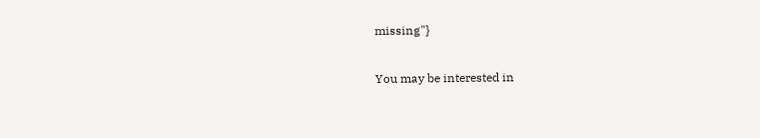missing"}

You may be interested in